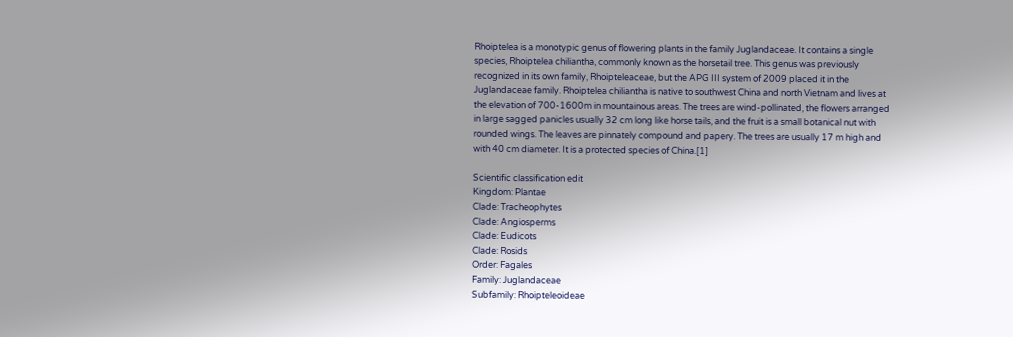Rhoiptelea is a monotypic genus of flowering plants in the family Juglandaceae. It contains a single species, Rhoiptelea chiliantha, commonly known as the horsetail tree. This genus was previously recognized in its own family, Rhoipteleaceae, but the APG III system of 2009 placed it in the Juglandaceae family. Rhoiptelea chiliantha is native to southwest China and north Vietnam and lives at the elevation of 700-1600m in mountainous areas. The trees are wind-pollinated, the flowers arranged in large sagged panicles usually 32 cm long like horse tails, and the fruit is a small botanical nut with rounded wings. The leaves are pinnately compound and papery. The trees are usually 17 m high and with 40 cm diameter. It is a protected species of China.[1]

Scientific classification edit
Kingdom: Plantae
Clade: Tracheophytes
Clade: Angiosperms
Clade: Eudicots
Clade: Rosids
Order: Fagales
Family: Juglandaceae
Subfamily: Rhoipteleoideae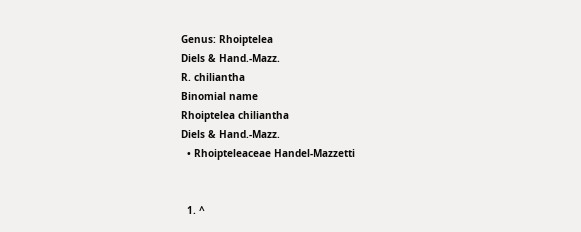Genus: Rhoiptelea
Diels & Hand.-Mazz.
R. chiliantha
Binomial name
Rhoiptelea chiliantha
Diels & Hand.-Mazz.
  • Rhoipteleaceae Handel-Mazzetti


  1. ^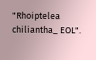"Rhoiptelea chiliantha_ EOL".